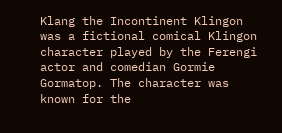Klang the Incontinent Klingon was a fictional comical Klingon character played by the Ferengi actor and comedian Gormie Gormatop. The character was known for the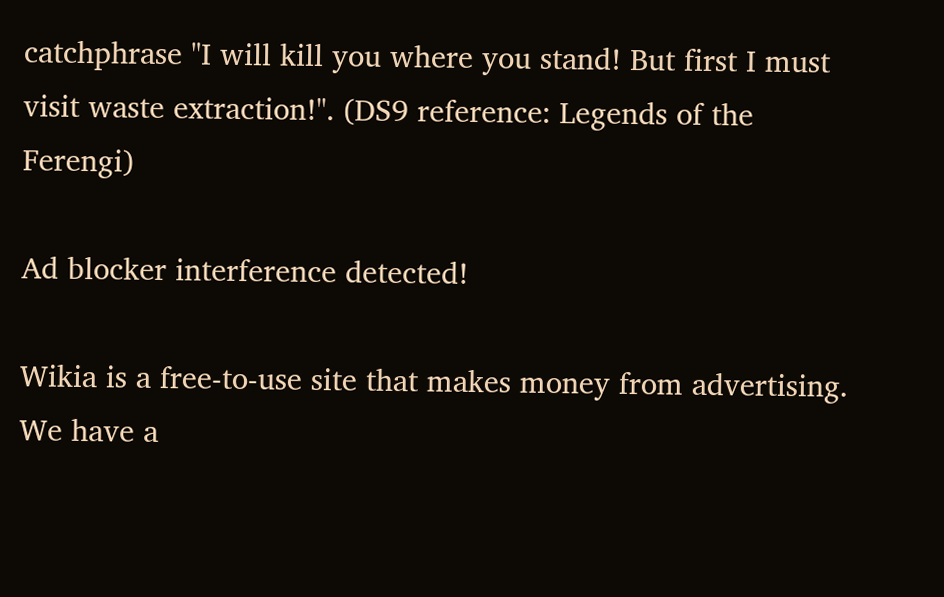catchphrase "I will kill you where you stand! But first I must visit waste extraction!". (DS9 reference: Legends of the Ferengi)

Ad blocker interference detected!

Wikia is a free-to-use site that makes money from advertising. We have a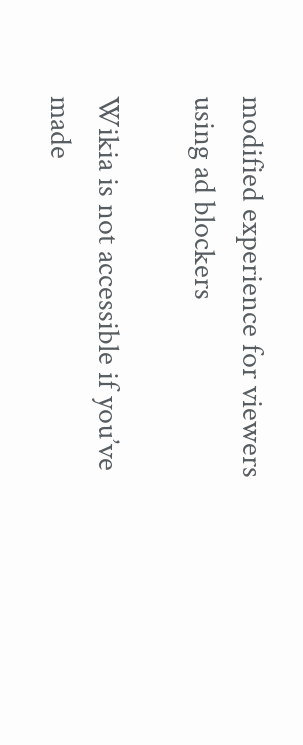modified experience for viewers using ad blockers

Wikia is not accessible if you’ve made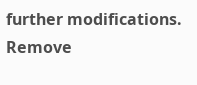further modifications. Remove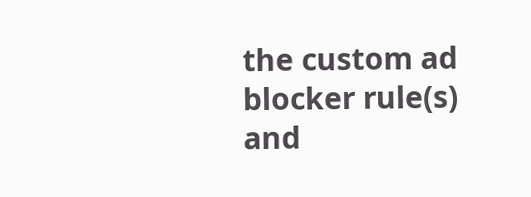the custom ad blocker rule(s) and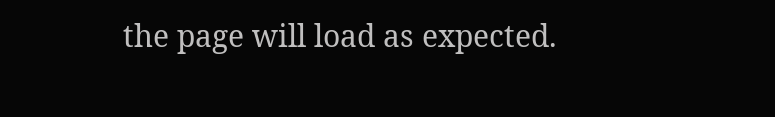the page will load as expected.